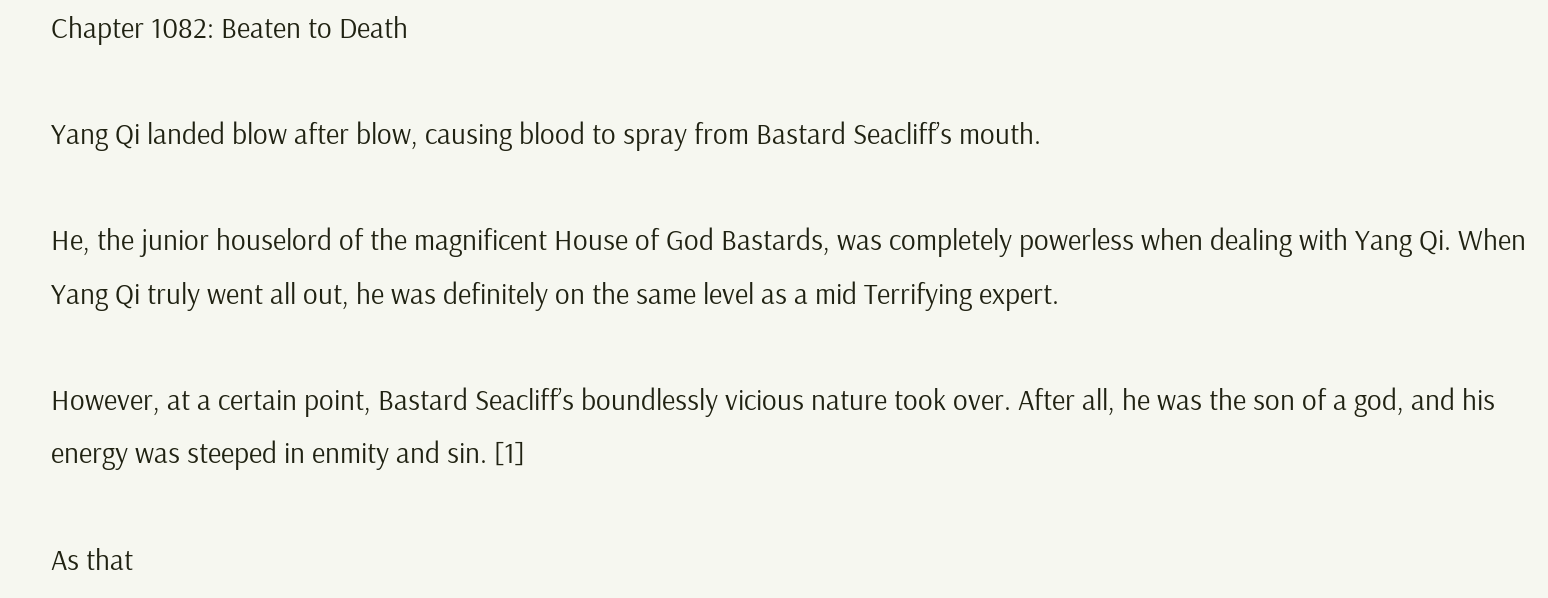Chapter 1082: Beaten to Death

Yang Qi landed blow after blow, causing blood to spray from Bastard Seacliff’s mouth.

He, the junior houselord of the magnificent House of God Bastards, was completely powerless when dealing with Yang Qi. When Yang Qi truly went all out, he was definitely on the same level as a mid Terrifying expert.

However, at a certain point, Bastard Seacliff’s boundlessly vicious nature took over. After all, he was the son of a god, and his energy was steeped in enmity and sin. [1]

As that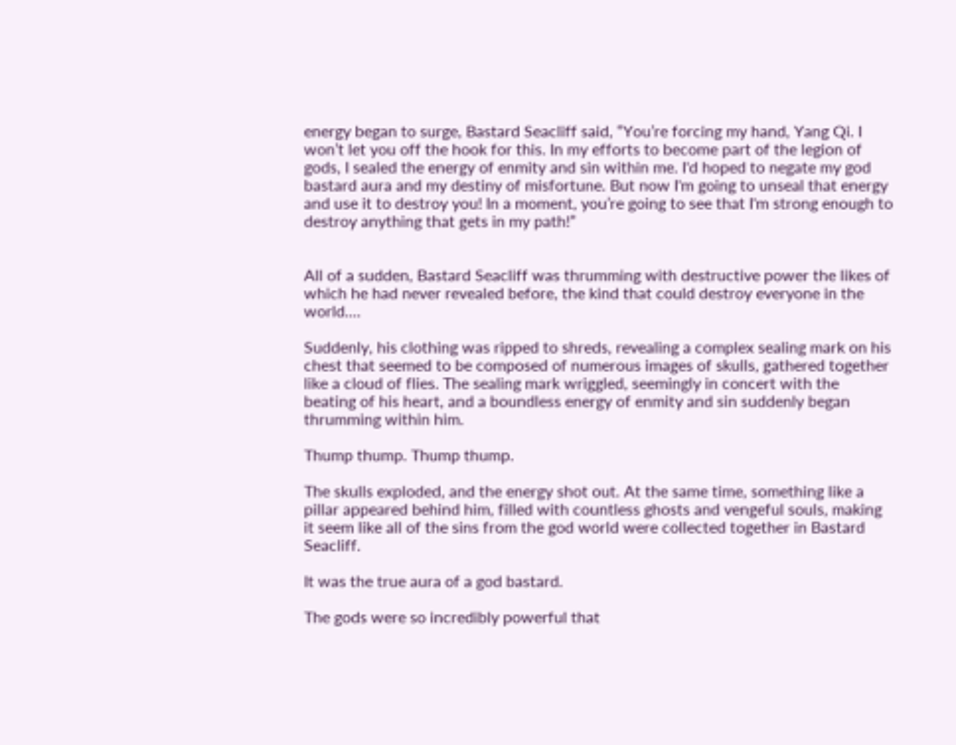energy began to surge, Bastard Seacliff said, “You’re forcing my hand, Yang Qi. I won’t let you off the hook for this. In my efforts to become part of the legion of gods, I sealed the energy of enmity and sin within me. I'd hoped to negate my god bastard aura and my destiny of misfortune. But now I'm going to unseal that energy and use it to destroy you! In a moment, you’re going to see that I'm strong enough to destroy anything that gets in my path!”


All of a sudden, Bastard Seacliff was thrumming with destructive power the likes of which he had never revealed before, the kind that could destroy everyone in the world....

Suddenly, his clothing was ripped to shreds, revealing a complex sealing mark on his chest that seemed to be composed of numerous images of skulls, gathered together like a cloud of flies. The sealing mark wriggled, seemingly in concert with the beating of his heart, and a boundless energy of enmity and sin suddenly began thrumming within him.

Thump thump. Thump thump.

The skulls exploded, and the energy shot out. At the same time, something like a pillar appeared behind him, filled with countless ghosts and vengeful souls, making it seem like all of the sins from the god world were collected together in Bastard Seacliff.

It was the true aura of a god bastard.

The gods were so incredibly powerful that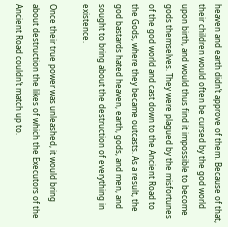heaven and earth didn’t approve of them. Because of that, their children would often be cursed by the god world upon birth, and would thus find it impossible to become gods themselves. They were plagued by the misfortunes of the god world and cast down to the Ancient Road to the Gods, where they became outcasts. As a result, the god bastards hated heaven, earth, gods, and men, and sought to bring about the destruction of everything in existence.

Once their true power was unleashed, it would bring about destruction the likes of which the Executors of the Ancient Road couldn’t match up to.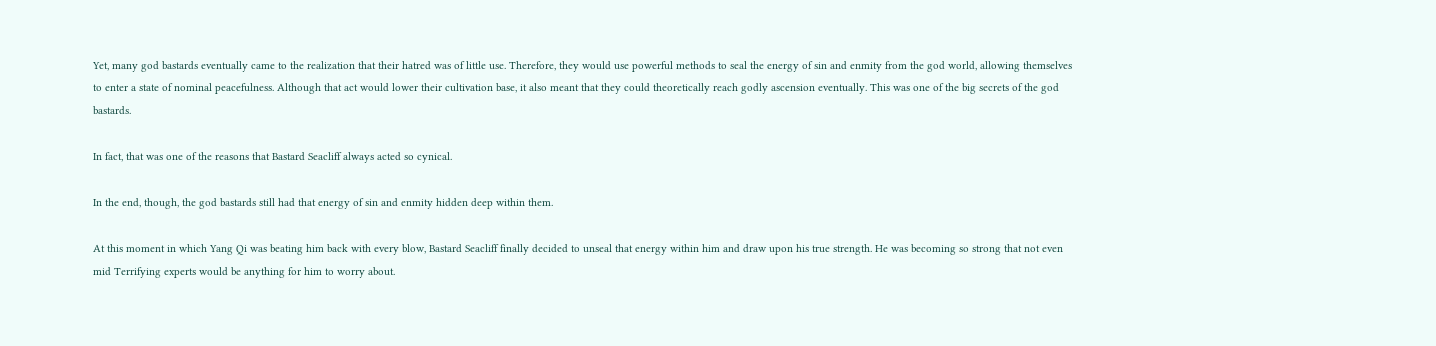Yet, many god bastards eventually came to the realization that their hatred was of little use. Therefore, they would use powerful methods to seal the energy of sin and enmity from the god world, allowing themselves to enter a state of nominal peacefulness. Although that act would lower their cultivation base, it also meant that they could theoretically reach godly ascension eventually. This was one of the big secrets of the god bastards.

In fact, that was one of the reasons that Bastard Seacliff always acted so cynical.

In the end, though, the god bastards still had that energy of sin and enmity hidden deep within them.

At this moment in which Yang Qi was beating him back with every blow, Bastard Seacliff finally decided to unseal that energy within him and draw upon his true strength. He was becoming so strong that not even mid Terrifying experts would be anything for him to worry about.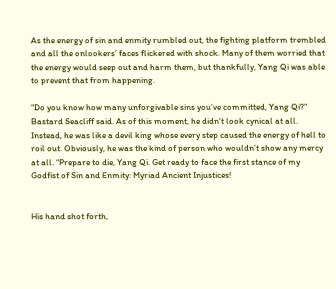As the energy of sin and enmity rumbled out, the fighting platform trembled and all the onlookers’ faces flickered with shock. Many of them worried that the energy would seep out and harm them, but thankfully, Yang Qi was able to prevent that from happening.

“Do you know how many unforgivable sins you’ve committed, Yang Qi?” Bastard Seacliff said. As of this moment, he didn't look cynical at all. Instead, he was like a devil king whose every step caused the energy of hell to roil out. Obviously, he was the kind of person who wouldn’t show any mercy at all. “Prepare to die, Yang Qi. Get ready to face the first stance of my Godfist of Sin and Enmity: Myriad Ancient Injustices!


His hand shot forth,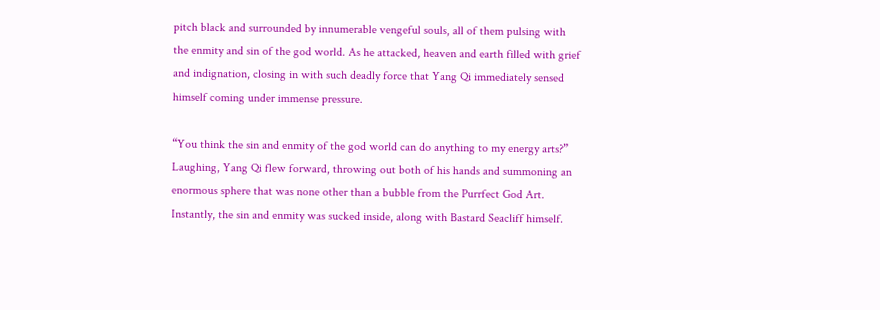pitch black and surrounded by innumerable vengeful souls, all of them pulsing with the enmity and sin of the god world. As he attacked, heaven and earth filled with grief and indignation, closing in with such deadly force that Yang Qi immediately sensed himself coming under immense pressure.

“You think the sin and enmity of the god world can do anything to my energy arts?” Laughing, Yang Qi flew forward, throwing out both of his hands and summoning an enormous sphere that was none other than a bubble from the Purrfect God Art. Instantly, the sin and enmity was sucked inside, along with Bastard Seacliff himself.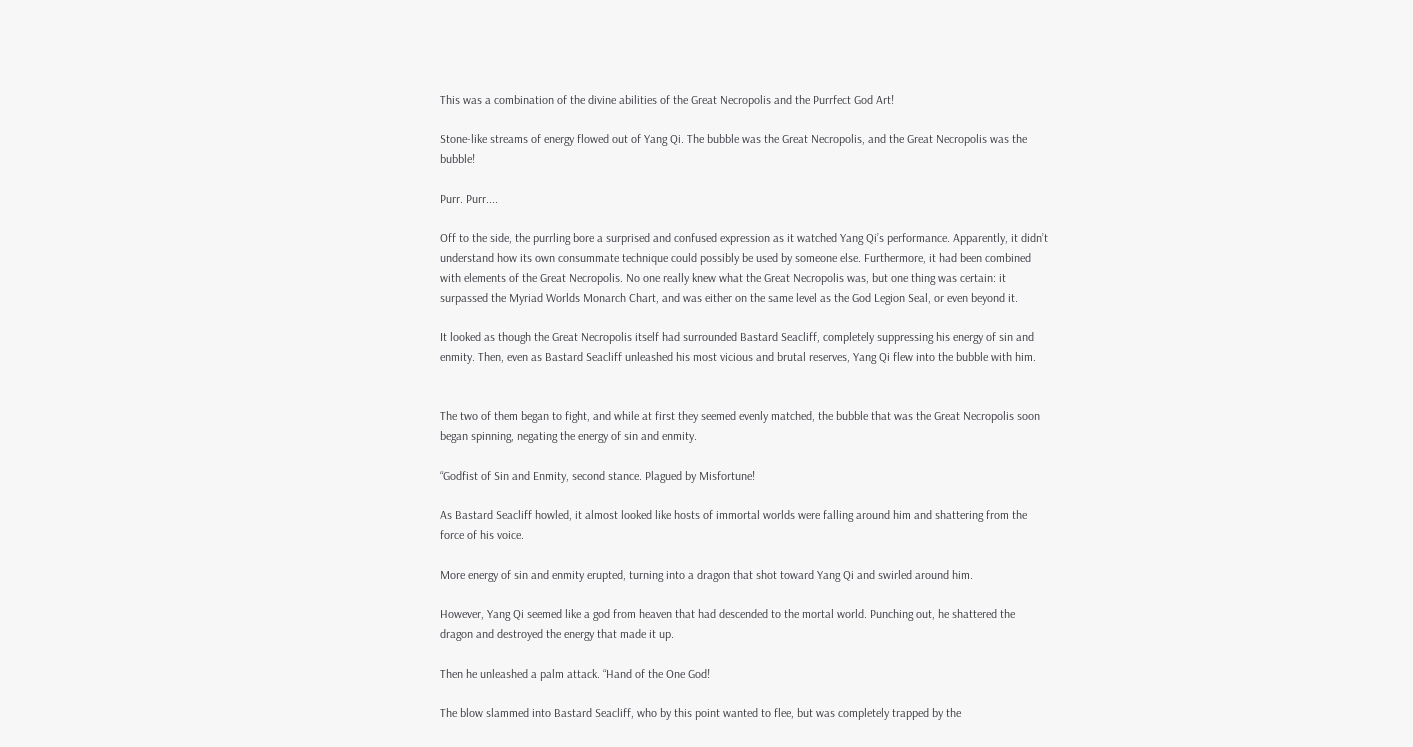This was a combination of the divine abilities of the Great Necropolis and the Purrfect God Art!

Stone-like streams of energy flowed out of Yang Qi. The bubble was the Great Necropolis, and the Great Necropolis was the bubble!

Purr. Purr....

Off to the side, the purrling bore a surprised and confused expression as it watched Yang Qi’s performance. Apparently, it didn’t understand how its own consummate technique could possibly be used by someone else. Furthermore, it had been combined with elements of the Great Necropolis. No one really knew what the Great Necropolis was, but one thing was certain: it surpassed the Myriad Worlds Monarch Chart, and was either on the same level as the God Legion Seal, or even beyond it.

It looked as though the Great Necropolis itself had surrounded Bastard Seacliff, completely suppressing his energy of sin and enmity. Then, even as Bastard Seacliff unleashed his most vicious and brutal reserves, Yang Qi flew into the bubble with him.


The two of them began to fight, and while at first they seemed evenly matched, the bubble that was the Great Necropolis soon began spinning, negating the energy of sin and enmity.

“Godfist of Sin and Enmity, second stance. Plagued by Misfortune!

As Bastard Seacliff howled, it almost looked like hosts of immortal worlds were falling around him and shattering from the force of his voice.

More energy of sin and enmity erupted, turning into a dragon that shot toward Yang Qi and swirled around him.

However, Yang Qi seemed like a god from heaven that had descended to the mortal world. Punching out, he shattered the dragon and destroyed the energy that made it up.

Then he unleashed a palm attack. “Hand of the One God!

The blow slammed into Bastard Seacliff, who by this point wanted to flee, but was completely trapped by the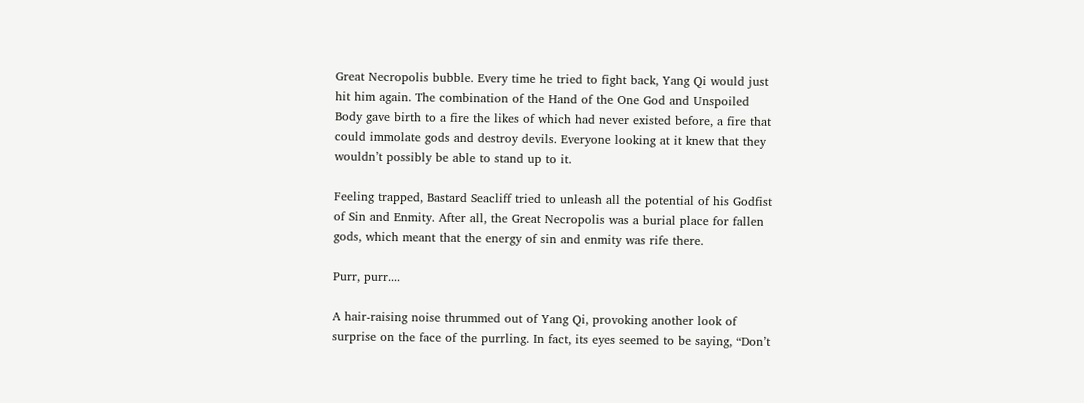Great Necropolis bubble. Every time he tried to fight back, Yang Qi would just hit him again. The combination of the Hand of the One God and Unspoiled Body gave birth to a fire the likes of which had never existed before, a fire that could immolate gods and destroy devils. Everyone looking at it knew that they wouldn’t possibly be able to stand up to it.

Feeling trapped, Bastard Seacliff tried to unleash all the potential of his Godfist of Sin and Enmity. After all, the Great Necropolis was a burial place for fallen gods, which meant that the energy of sin and enmity was rife there.

Purr, purr....

A hair-raising noise thrummed out of Yang Qi, provoking another look of surprise on the face of the purrling. In fact, its eyes seemed to be saying, “Don’t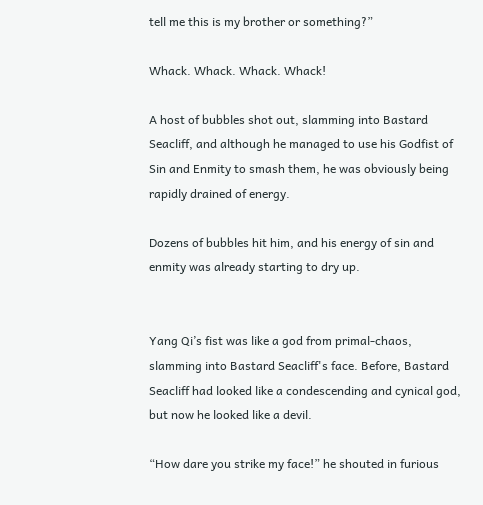tell me this is my brother or something?”

Whack. Whack. Whack. Whack!

A host of bubbles shot out, slamming into Bastard Seacliff, and although he managed to use his Godfist of Sin and Enmity to smash them, he was obviously being rapidly drained of energy.

Dozens of bubbles hit him, and his energy of sin and enmity was already starting to dry up.


Yang Qi’s fist was like a god from primal-chaos, slamming into Bastard Seacliff's face. Before, Bastard Seacliff had looked like a condescending and cynical god, but now he looked like a devil.

“How dare you strike my face!” he shouted in furious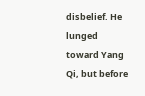disbelief. He lunged toward Yang Qi, but before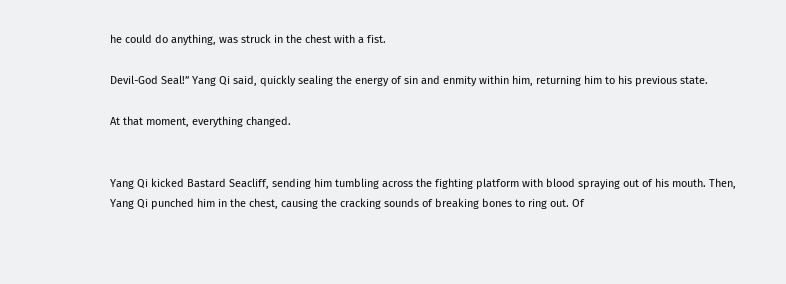he could do anything, was struck in the chest with a fist.

Devil-God Seal!” Yang Qi said, quickly sealing the energy of sin and enmity within him, returning him to his previous state.

At that moment, everything changed.


Yang Qi kicked Bastard Seacliff, sending him tumbling across the fighting platform with blood spraying out of his mouth. Then, Yang Qi punched him in the chest, causing the cracking sounds of breaking bones to ring out. Of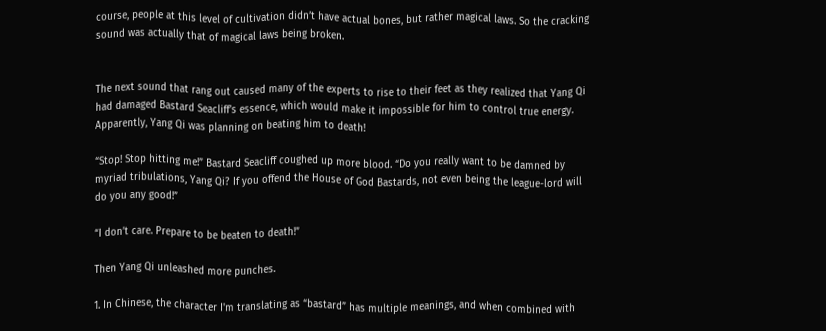course, people at this level of cultivation didn’t have actual bones, but rather magical laws. So the cracking sound was actually that of magical laws being broken.


The next sound that rang out caused many of the experts to rise to their feet as they realized that Yang Qi had damaged Bastard Seacliff’s essence, which would make it impossible for him to control true energy. Apparently, Yang Qi was planning on beating him to death!

“Stop! Stop hitting me!” Bastard Seacliff coughed up more blood. “Do you really want to be damned by myriad tribulations, Yang Qi? If you offend the House of God Bastards, not even being the league-lord will do you any good!”

“I don’t care. Prepare to be beaten to death!”

Then Yang Qi unleashed more punches.

1. In Chinese, the character I'm translating as “bastard” has multiple meanings, and when combined with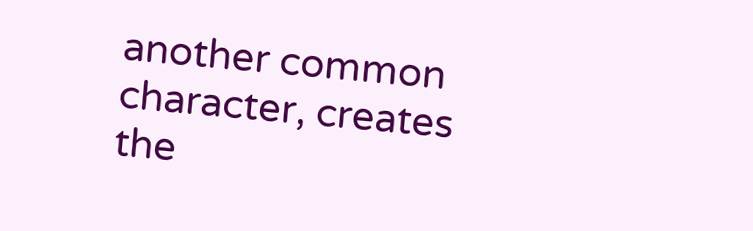another common character, creates the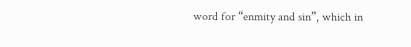word for “enmity and sin”, which in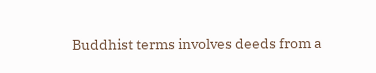Buddhist terms involves deeds from a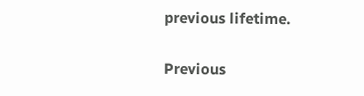previous lifetime.

Previous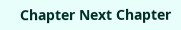Chapter Next Chapter